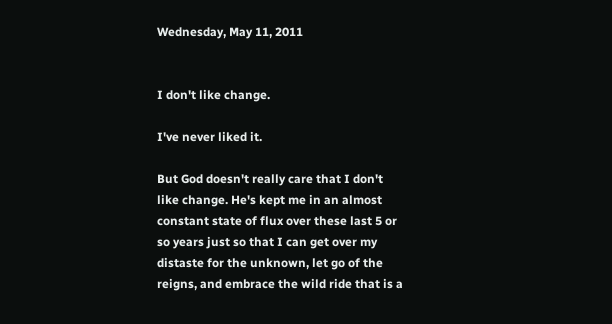Wednesday, May 11, 2011


I don't like change.

I've never liked it.

But God doesn't really care that I don't like change. He's kept me in an almost constant state of flux over these last 5 or so years just so that I can get over my distaste for the unknown, let go of the reigns, and embrace the wild ride that is a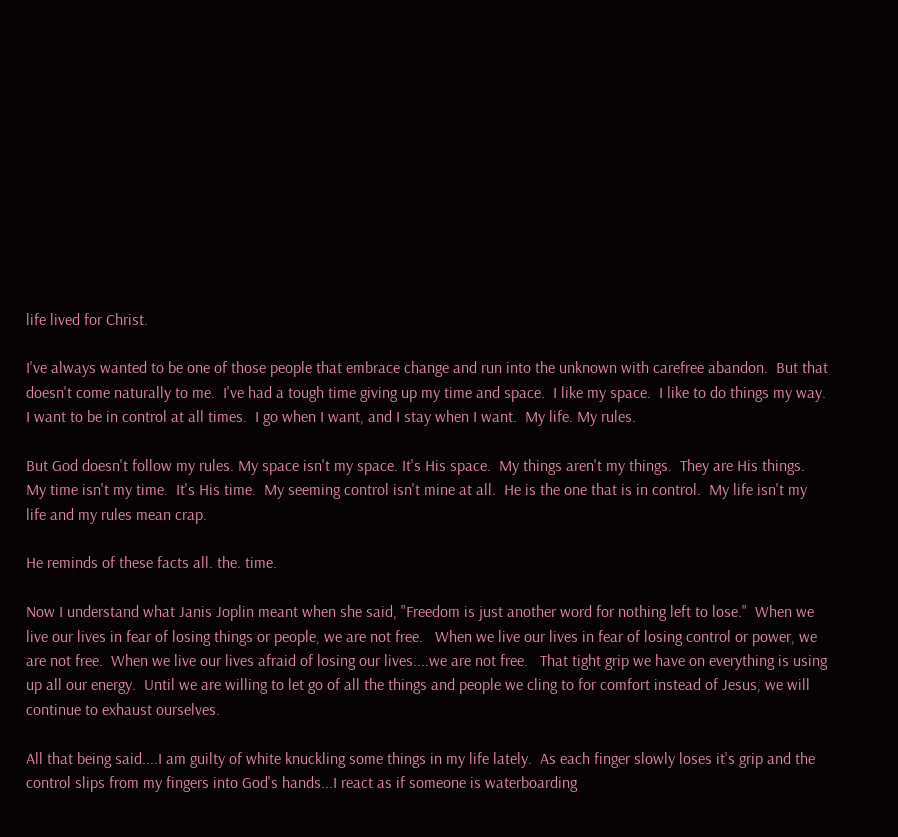life lived for Christ.

I've always wanted to be one of those people that embrace change and run into the unknown with carefree abandon.  But that doesn't come naturally to me.  I've had a tough time giving up my time and space.  I like my space.  I like to do things my way.  I want to be in control at all times.  I go when I want, and I stay when I want.  My life. My rules.

But God doesn't follow my rules. My space isn't my space. It's His space.  My things aren't my things.  They are His things.  My time isn't my time.  It's His time.  My seeming control isn't mine at all.  He is the one that is in control.  My life isn't my life and my rules mean crap.

He reminds of these facts all. the. time.

Now I understand what Janis Joplin meant when she said, "Freedom is just another word for nothing left to lose."  When we live our lives in fear of losing things or people, we are not free.   When we live our lives in fear of losing control or power, we are not free.  When we live our lives afraid of losing our lives....we are not free.   That tight grip we have on everything is using up all our energy.  Until we are willing to let go of all the things and people we cling to for comfort instead of Jesus, we will continue to exhaust ourselves.

All that being said....I am guilty of white knuckling some things in my life lately.  As each finger slowly loses it's grip and the control slips from my fingers into God's hands...I react as if someone is waterboarding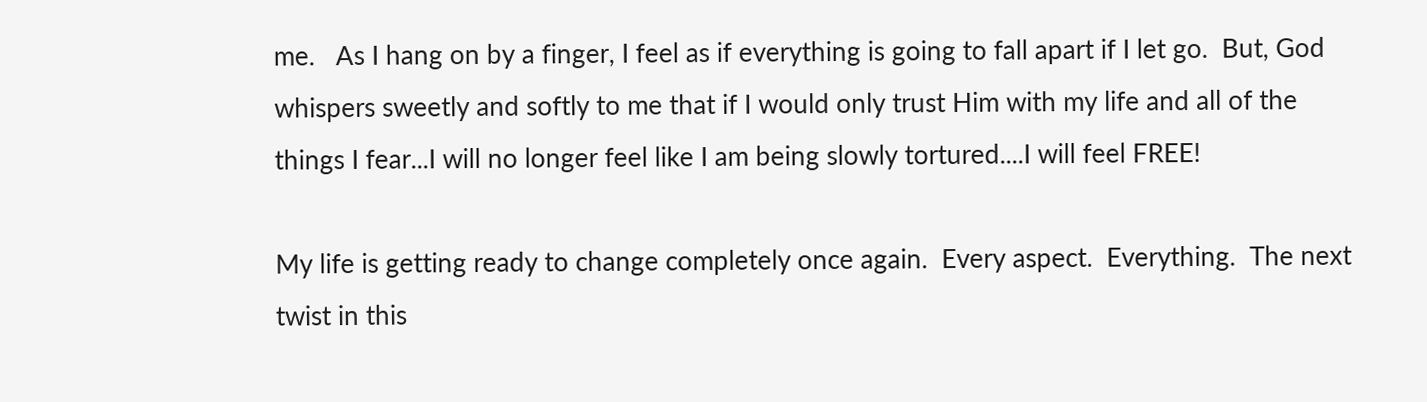me.   As I hang on by a finger, I feel as if everything is going to fall apart if I let go.  But, God whispers sweetly and softly to me that if I would only trust Him with my life and all of the things I fear...I will no longer feel like I am being slowly tortured....I will feel FREE!

My life is getting ready to change completely once again.  Every aspect.  Everything.  The next twist in this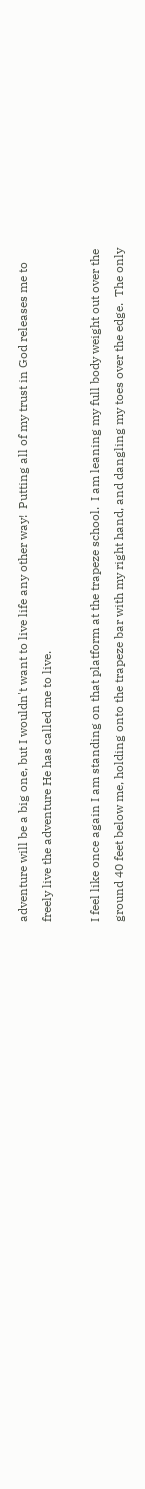adventure will be a big one, but I wouldn't want to live life any other way!  Putting all of my trust in God releases me to freely live the adventure He has called me to live.

I feel like once again I am standing on that platform at the trapeze school.  I am leaning my full body weight out over the ground 40 feet below me, holding onto the trapeze bar with my right hand, and dangling my toes over the edge.  The only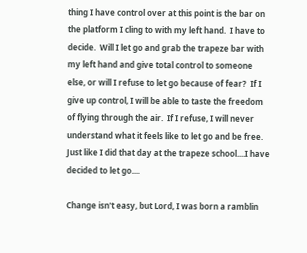thing I have control over at this point is the bar on the platform I cling to with my left hand.  I have to decide.  Will I let go and grab the trapeze bar with my left hand and give total control to someone else, or will I refuse to let go because of fear?  If I give up control, I will be able to taste the freedom of flying through the air.  If I refuse, I will never understand what it feels like to let go and be free.  Just like I did that day at the trapeze school....I have decided to let go....

Change isn't easy, but Lord, I was born a ramblin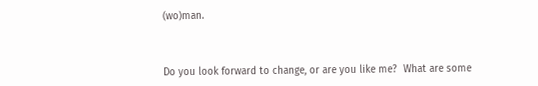(wo)man.



Do you look forward to change, or are you like me?  What are some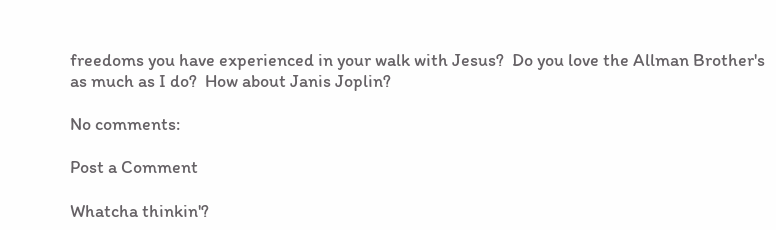freedoms you have experienced in your walk with Jesus?  Do you love the Allman Brother's as much as I do?  How about Janis Joplin?

No comments:

Post a Comment

Whatcha thinkin'?